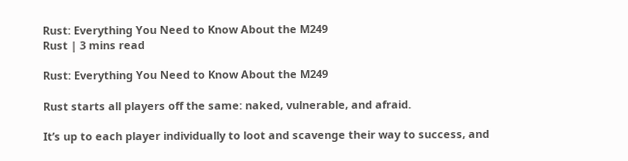Rust: Everything You Need to Know About the M249
Rust | 3 mins read

Rust: Everything You Need to Know About the M249

Rust starts all players off the same: naked, vulnerable, and afraid.

It’s up to each player individually to loot and scavenge their way to success, and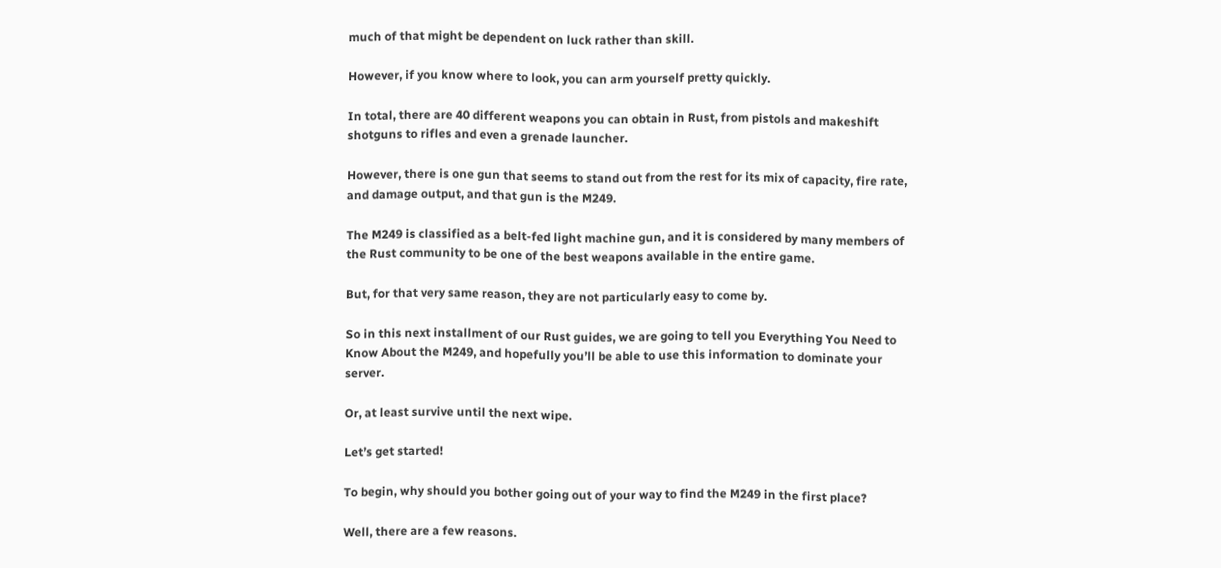much of that might be dependent on luck rather than skill.

However, if you know where to look, you can arm yourself pretty quickly.

In total, there are 40 different weapons you can obtain in Rust, from pistols and makeshift shotguns to rifles and even a grenade launcher.

However, there is one gun that seems to stand out from the rest for its mix of capacity, fire rate, and damage output, and that gun is the M249.

The M249 is classified as a belt-fed light machine gun, and it is considered by many members of the Rust community to be one of the best weapons available in the entire game.

But, for that very same reason, they are not particularly easy to come by.

So in this next installment of our Rust guides, we are going to tell you Everything You Need to Know About the M249, and hopefully you’ll be able to use this information to dominate your server.

Or, at least survive until the next wipe.

Let’s get started!

To begin, why should you bother going out of your way to find the M249 in the first place?

Well, there are a few reasons.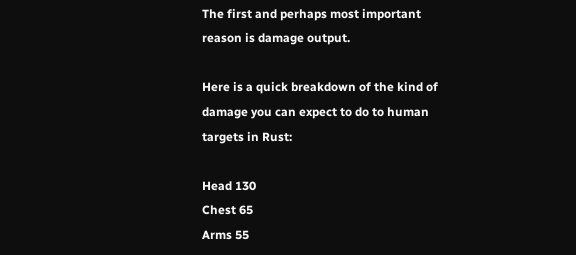The first and perhaps most important reason is damage output.

Here is a quick breakdown of the kind of damage you can expect to do to human targets in Rust:

Head 130
Chest 65
Arms 55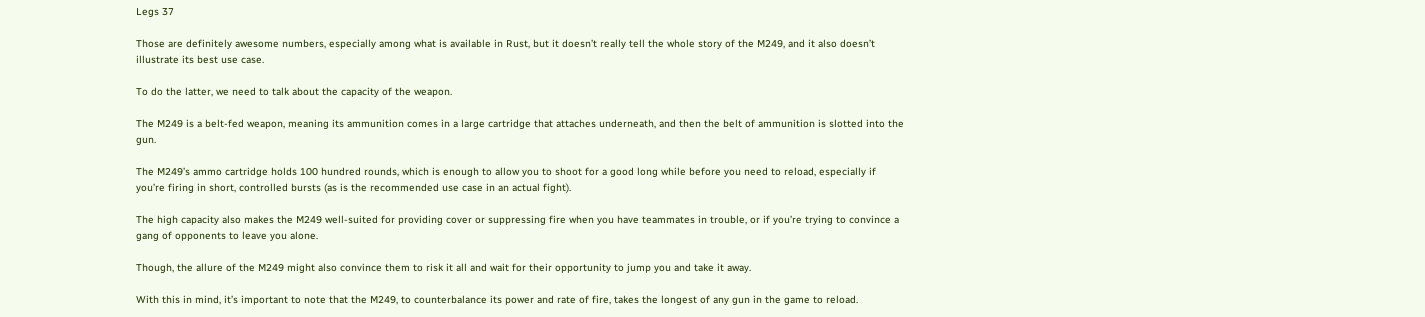Legs 37

Those are definitely awesome numbers, especially among what is available in Rust, but it doesn’t really tell the whole story of the M249, and it also doesn’t illustrate its best use case.

To do the latter, we need to talk about the capacity of the weapon.

The M249 is a belt-fed weapon, meaning its ammunition comes in a large cartridge that attaches underneath, and then the belt of ammunition is slotted into the gun.

The M249’s ammo cartridge holds 100 hundred rounds, which is enough to allow you to shoot for a good long while before you need to reload, especially if you’re firing in short, controlled bursts (as is the recommended use case in an actual fight).

The high capacity also makes the M249 well-suited for providing cover or suppressing fire when you have teammates in trouble, or if you’re trying to convince a gang of opponents to leave you alone.

Though, the allure of the M249 might also convince them to risk it all and wait for their opportunity to jump you and take it away.

With this in mind, it’s important to note that the M249, to counterbalance its power and rate of fire, takes the longest of any gun in the game to reload.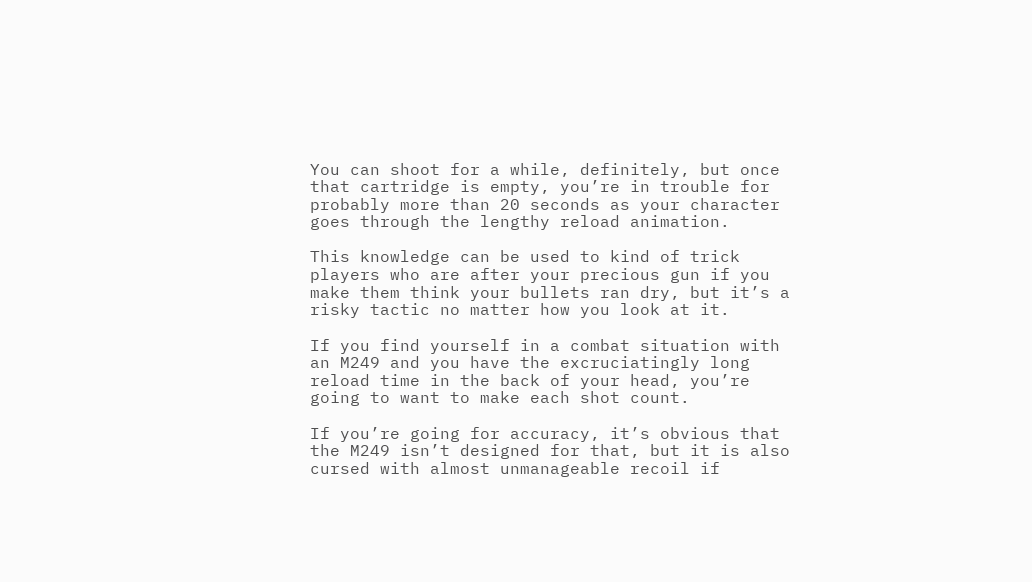You can shoot for a while, definitely, but once that cartridge is empty, you’re in trouble for probably more than 20 seconds as your character goes through the lengthy reload animation.

This knowledge can be used to kind of trick players who are after your precious gun if you make them think your bullets ran dry, but it’s a risky tactic no matter how you look at it.

If you find yourself in a combat situation with an M249 and you have the excruciatingly long reload time in the back of your head, you’re going to want to make each shot count.

If you’re going for accuracy, it’s obvious that the M249 isn’t designed for that, but it is also cursed with almost unmanageable recoil if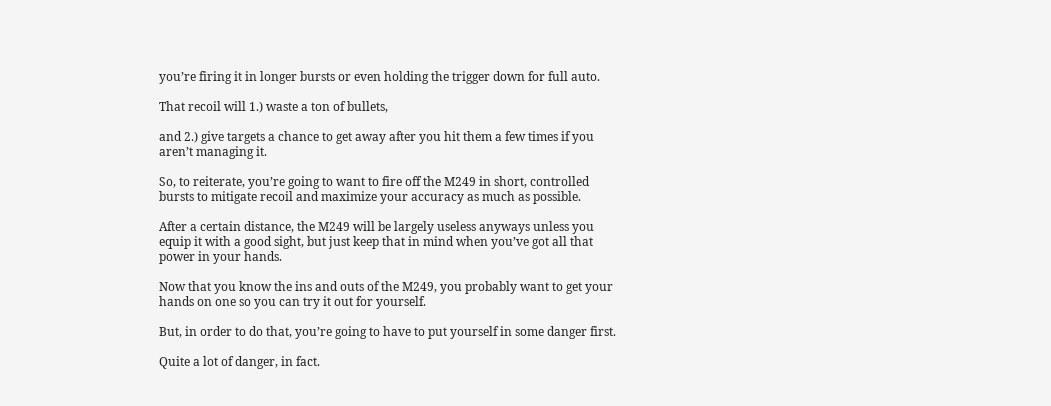you’re firing it in longer bursts or even holding the trigger down for full auto.

That recoil will 1.) waste a ton of bullets,

and 2.) give targets a chance to get away after you hit them a few times if you aren’t managing it.

So, to reiterate, you’re going to want to fire off the M249 in short, controlled bursts to mitigate recoil and maximize your accuracy as much as possible.

After a certain distance, the M249 will be largely useless anyways unless you equip it with a good sight, but just keep that in mind when you’ve got all that power in your hands.

Now that you know the ins and outs of the M249, you probably want to get your hands on one so you can try it out for yourself.

But, in order to do that, you’re going to have to put yourself in some danger first.

Quite a lot of danger, in fact.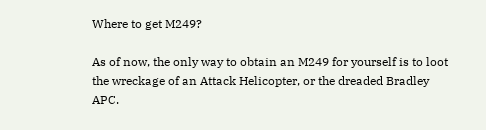Where to get M249?

As of now, the only way to obtain an M249 for yourself is to loot the wreckage of an Attack Helicopter, or the dreaded Bradley APC.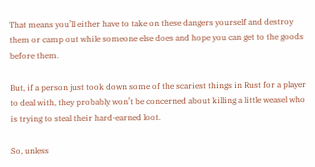That means you’ll either have to take on these dangers yourself and destroy them or camp out while someone else does and hope you can get to the goods before them.

But, if a person just took down some of the scariest things in Rust for a player to deal with, they probably won’t be concerned about killing a little weasel who is trying to steal their hard-earned loot.

So, unless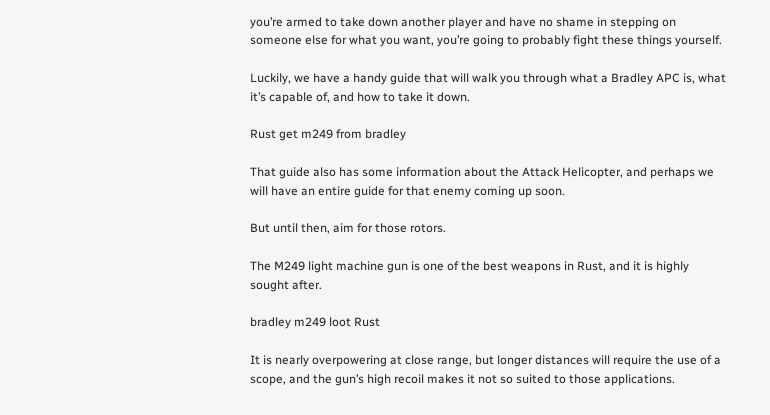you’re armed to take down another player and have no shame in stepping on someone else for what you want, you’re going to probably fight these things yourself.

Luckily, we have a handy guide that will walk you through what a Bradley APC is, what it’s capable of, and how to take it down.

Rust get m249 from bradley

That guide also has some information about the Attack Helicopter, and perhaps we will have an entire guide for that enemy coming up soon.

But until then, aim for those rotors.

The M249 light machine gun is one of the best weapons in Rust, and it is highly sought after.

bradley m249 loot Rust

It is nearly overpowering at close range, but longer distances will require the use of a scope, and the gun’s high recoil makes it not so suited to those applications.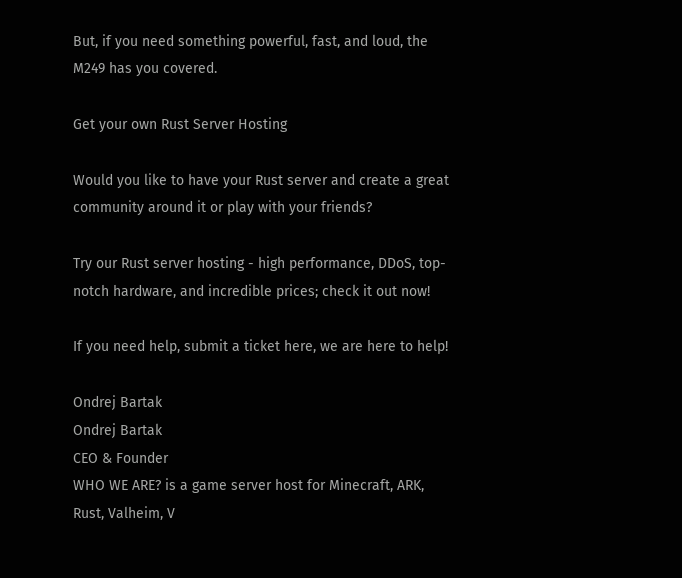But, if you need something powerful, fast, and loud, the M249 has you covered.

Get your own Rust Server Hosting

Would you like to have your Rust server and create a great community around it or play with your friends?

Try our Rust server hosting - high performance, DDoS, top-notch hardware, and incredible prices; check it out now!

If you need help, submit a ticket here, we are here to help!

Ondrej Bartak
Ondrej Bartak
CEO & Founder
WHO WE ARE? is a game server host for Minecraft, ARK, Rust, Valheim, V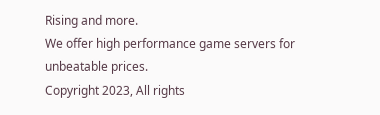Rising and more.
We offer high performance game servers for unbeatable prices.
Copyright 2023, All rights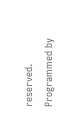reserved.
Programmed by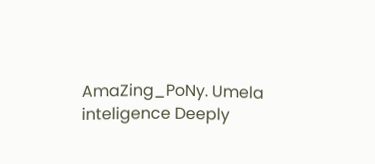AmaZing_PoNy. Umela inteligence Deeply